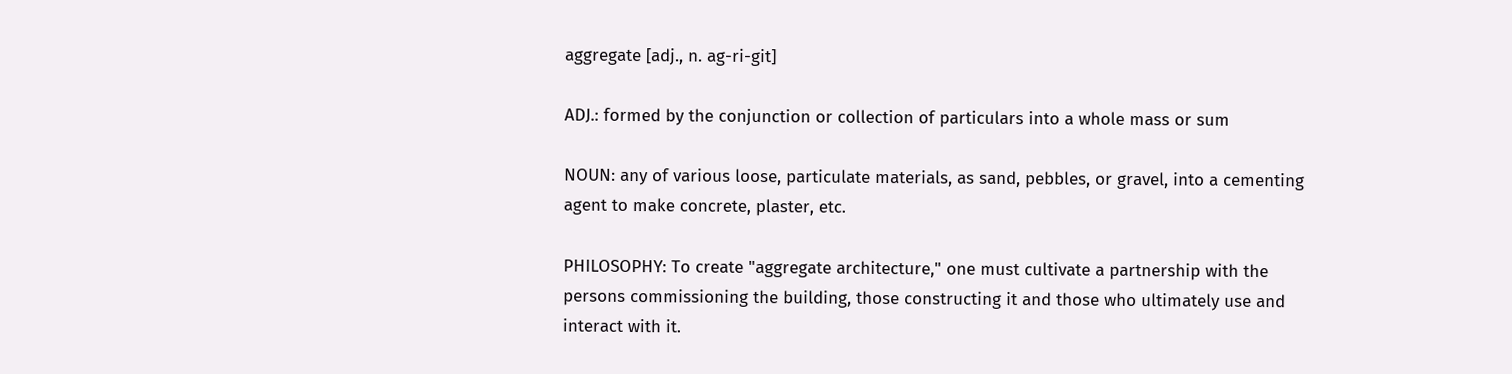aggregate [adj., n. ag-ri-git]

ADJ.: formed by the conjunction or collection of particulars into a whole mass or sum

NOUN: any of various loose, particulate materials, as sand, pebbles, or gravel, into a cementing agent to make concrete, plaster, etc.

PHILOSOPHY: To create "aggregate architecture," one must cultivate a partnership with the persons commissioning the building, those constructing it and those who ultimately use and interact with it.